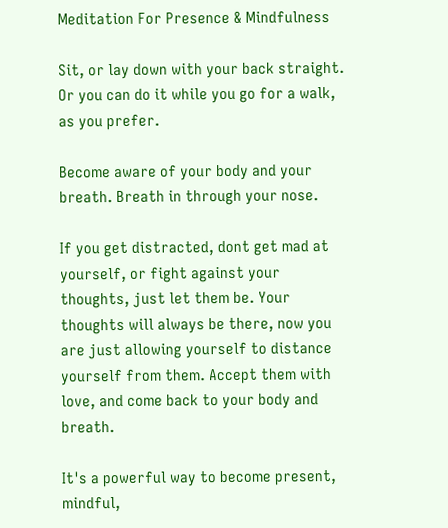Meditation For Presence & Mindfulness

Sit, or lay down with your back straight. Or you can do it while you go for a walk, as you prefer.

Become aware of your body and your breath. Breath in through your nose.

If you get distracted, dont get mad at yourself, or fight against your thoughts, just let them be. Your thoughts will always be there, now you are just allowing yourself to distance yourself from them. Accept them with love, and come back to your body and breath.

It's a powerful way to become present, mindful,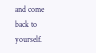and come back to yourself.